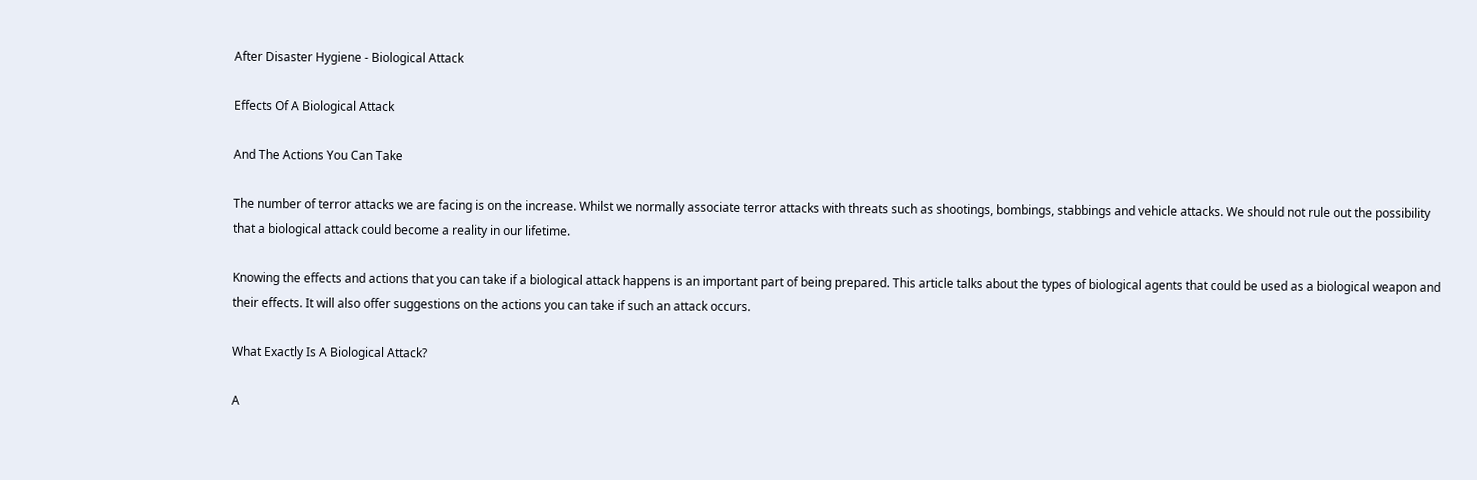After Disaster Hygiene - Biological Attack

Effects Of A Biological Attack

And The Actions You Can Take

The number of terror attacks we are facing is on the increase. Whilst we normally associate terror attacks with threats such as shootings, bombings, stabbings and vehicle attacks. We should not rule out the possibility that a biological attack could become a reality in our lifetime.

Knowing the effects and actions that you can take if a biological attack happens is an important part of being prepared. This article talks about the types of biological agents that could be used as a biological weapon and their effects. It will also offer suggestions on the actions you can take if such an attack occurs.

What Exactly Is A Biological Attack?

A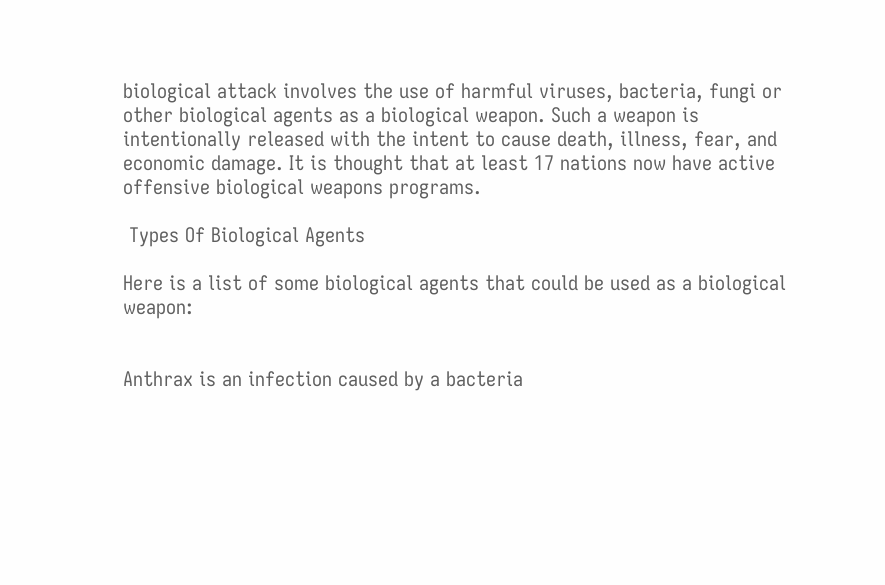biological attack involves the use of harmful viruses, bacteria, fungi or other biological agents as a biological weapon. Such a weapon is intentionally released with the intent to cause death, illness, fear, and economic damage. It is thought that at least 17 nations now have active offensive biological weapons programs.

 Types Of Biological Agents

Here is a list of some biological agents that could be used as a biological weapon:


Anthrax is an infection caused by a bacteria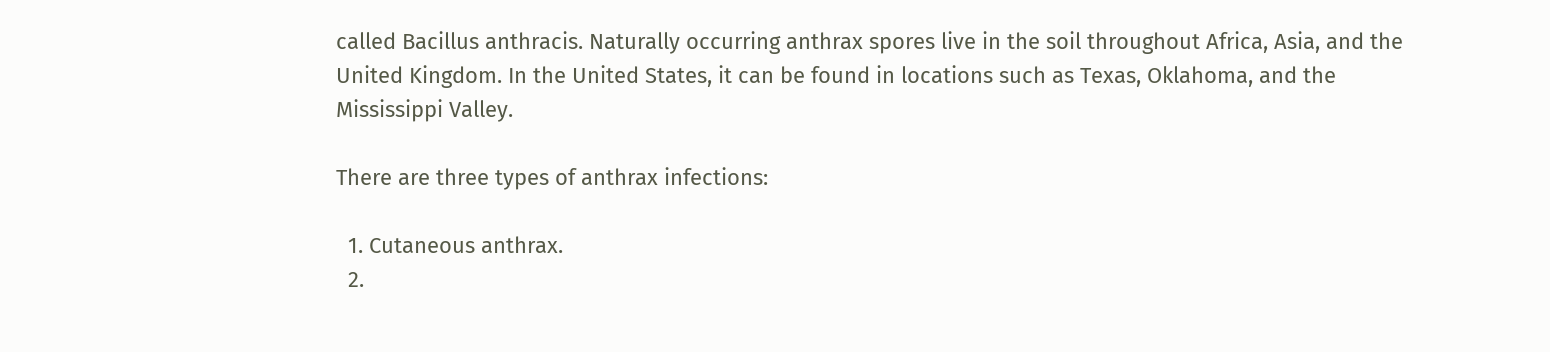called Bacillus anthracis. Naturally occurring anthrax spores live in the soil throughout Africa, Asia, and the United Kingdom. In the United States, it can be found in locations such as Texas, Oklahoma, and the Mississippi Valley.

There are three types of anthrax infections:

  1. Cutaneous anthrax.
  2.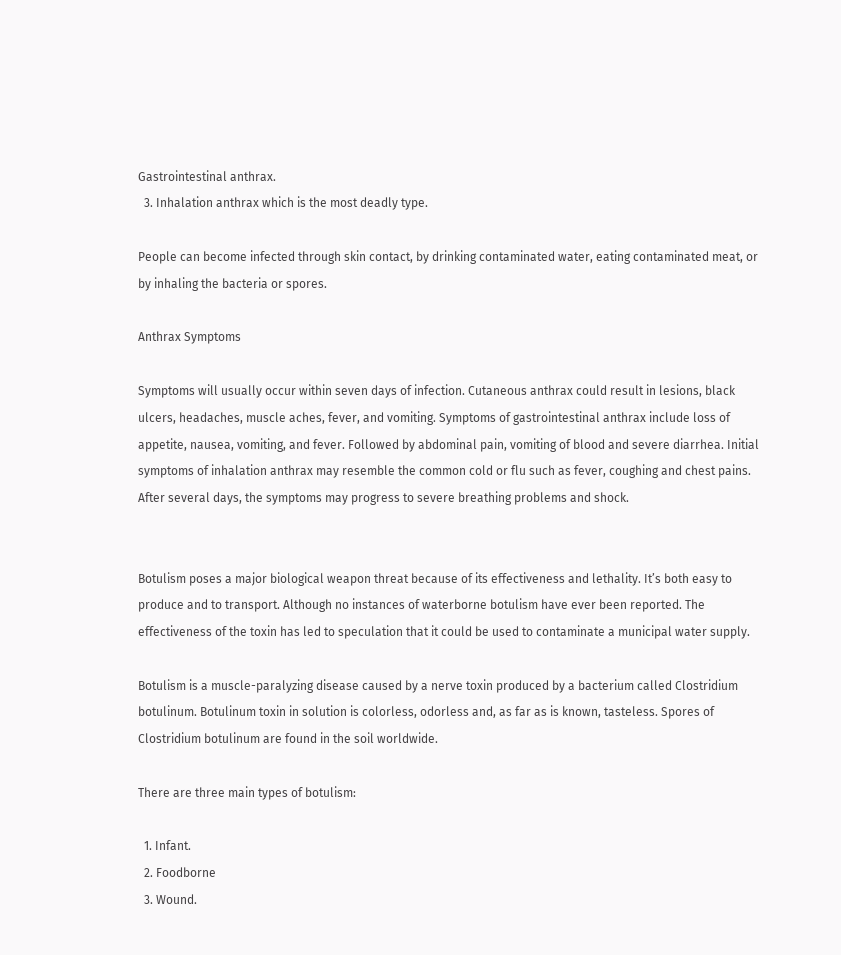Gastrointestinal anthrax.
  3. Inhalation anthrax which is the most deadly type.

People can become infected through skin contact, by drinking contaminated water, eating contaminated meat, or by inhaling the bacteria or spores.

Anthrax Symptoms

Symptoms will usually occur within seven days of infection. Cutaneous anthrax could result in lesions, black ulcers, headaches, muscle aches, fever, and vomiting. Symptoms of gastrointestinal anthrax include loss of appetite, nausea, vomiting, and fever. Followed by abdominal pain, vomiting of blood and severe diarrhea. Initial symptoms of inhalation anthrax may resemble the common cold or flu such as fever, coughing and chest pains. After several days, the symptoms may progress to severe breathing problems and shock.


Botulism poses a major biological weapon threat because of its effectiveness and lethality. It’s both easy to produce and to transport. Although no instances of waterborne botulism have ever been reported. The effectiveness of the toxin has led to speculation that it could be used to contaminate a municipal water supply.

Botulism is a muscle-paralyzing disease caused by a nerve toxin produced by a bacterium called Clostridium botulinum. Botulinum toxin in solution is colorless, odorless and, as far as is known, tasteless. Spores of Clostridium botulinum are found in the soil worldwide.

There are three main types of botulism:

  1. Infant.
  2. Foodborne
  3. Wound.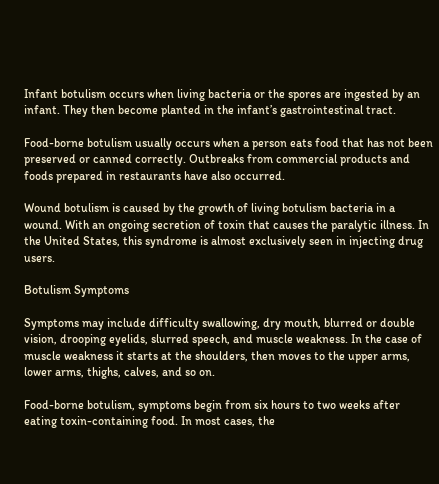Infant botulism occurs when living bacteria or the spores are ingested by an infant. They then become planted in the infant’s gastrointestinal tract.

Food-borne botulism usually occurs when a person eats food that has not been preserved or canned correctly. Outbreaks from commercial products and foods prepared in restaurants have also occurred.

Wound botulism is caused by the growth of living botulism bacteria in a wound. With an ongoing secretion of toxin that causes the paralytic illness. In the United States, this syndrome is almost exclusively seen in injecting drug users.

Botulism Symptoms

Symptoms may include difficulty swallowing, dry mouth, blurred or double vision, drooping eyelids, slurred speech, and muscle weakness. In the case of muscle weakness it starts at the shoulders, then moves to the upper arms, lower arms, thighs, calves, and so on.

Food-borne botulism, symptoms begin from six hours to two weeks after eating toxin-containing food. In most cases, the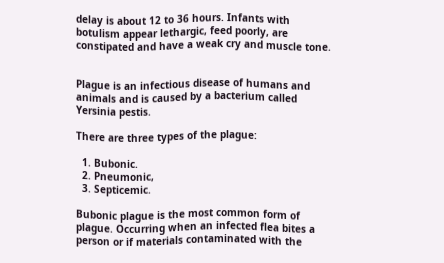delay is about 12 to 36 hours. Infants with botulism appear lethargic, feed poorly, are constipated and have a weak cry and muscle tone.


Plague is an infectious disease of humans and animals and is caused by a bacterium called Yersinia pestis.

There are three types of the plague:

  1. Bubonic.
  2. Pneumonic,
  3. Septicemic.

Bubonic plague is the most common form of plague. Occurring when an infected flea bites a person or if materials contaminated with the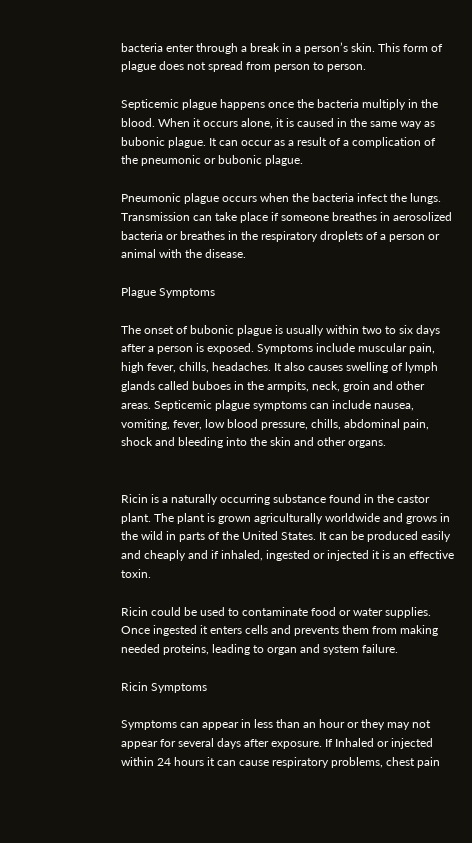bacteria enter through a break in a person’s skin. This form of plague does not spread from person to person.

Septicemic plague happens once the bacteria multiply in the blood. When it occurs alone, it is caused in the same way as bubonic plague. It can occur as a result of a complication of the pneumonic or bubonic plague.

Pneumonic plague occurs when the bacteria infect the lungs. Transmission can take place if someone breathes in aerosolized bacteria or breathes in the respiratory droplets of a person or animal with the disease.

Plague Symptoms

The onset of bubonic plague is usually within two to six days after a person is exposed. Symptoms include muscular pain, high fever, chills, headaches. It also causes swelling of lymph glands called buboes in the armpits, neck, groin and other areas. Septicemic plague symptoms can include nausea, vomiting, fever, low blood pressure, chills, abdominal pain, shock and bleeding into the skin and other organs.


Ricin is a naturally occurring substance found in the castor plant. The plant is grown agriculturally worldwide and grows in the wild in parts of the United States. It can be produced easily and cheaply and if inhaled, ingested or injected it is an effective toxin.

Ricin could be used to contaminate food or water supplies. Once ingested it enters cells and prevents them from making needed proteins, leading to organ and system failure.

Ricin Symptoms

Symptoms can appear in less than an hour or they may not appear for several days after exposure. If Inhaled or injected within 24 hours it can cause respiratory problems, chest pain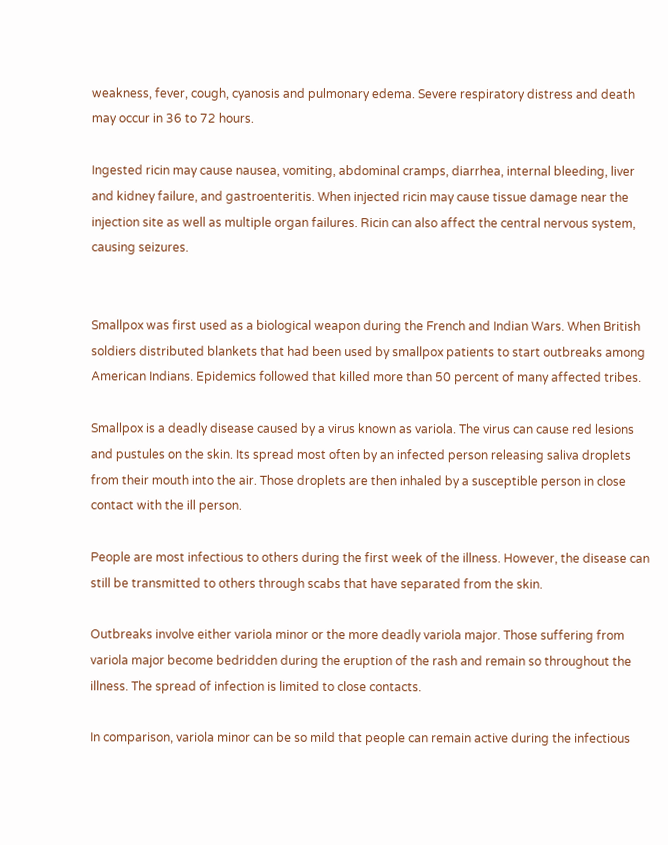weakness, fever, cough, cyanosis and pulmonary edema. Severe respiratory distress and death may occur in 36 to 72 hours.

Ingested ricin may cause nausea, vomiting, abdominal cramps, diarrhea, internal bleeding, liver and kidney failure, and gastroenteritis. When injected ricin may cause tissue damage near the injection site as well as multiple organ failures. Ricin can also affect the central nervous system, causing seizures.


Smallpox was first used as a biological weapon during the French and Indian Wars. When British soldiers distributed blankets that had been used by smallpox patients to start outbreaks among American Indians. Epidemics followed that killed more than 50 percent of many affected tribes.

Smallpox is a deadly disease caused by a virus known as variola. The virus can cause red lesions and pustules on the skin. Its spread most often by an infected person releasing saliva droplets from their mouth into the air. Those droplets are then inhaled by a susceptible person in close contact with the ill person.

People are most infectious to others during the first week of the illness. However, the disease can still be transmitted to others through scabs that have separated from the skin.

Outbreaks involve either variola minor or the more deadly variola major. Those suffering from variola major become bedridden during the eruption of the rash and remain so throughout the illness. The spread of infection is limited to close contacts.

In comparison, variola minor can be so mild that people can remain active during the infectious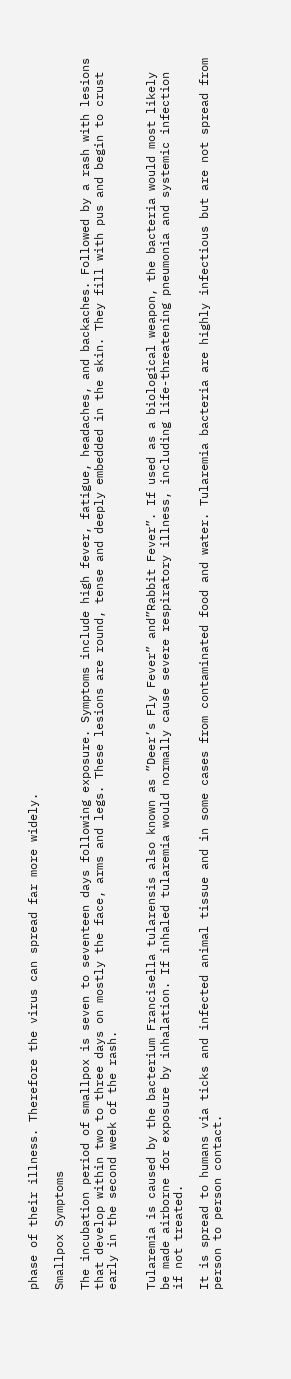phase of their illness. Therefore the virus can spread far more widely.

Smallpox Symptoms

The incubation period of smallpox is seven to seventeen days following exposure. Symptoms include high fever, fatigue, headaches, and backaches. Followed by a rash with lesions that develop within two to three days on mostly the face, arms and legs. These lesions are round, tense and deeply embedded in the skin. They fill with pus and begin to crust early in the second week of the rash.


Tularemia is caused by the bacterium Francisella tularensis also known as ”Deer’s Fly Fever” and”Rabbit Fever”. If used as a biological weapon, the bacteria would most likely be made airborne for exposure by inhalation. If inhaled tularemia would normally cause severe respiratory illness, including life-threatening pneumonia and systemic infection if not treated.

It is spread to humans via ticks and infected animal tissue and in some cases from contaminated food and water. Tularemia bacteria are highly infectious but are not spread from person to person contact.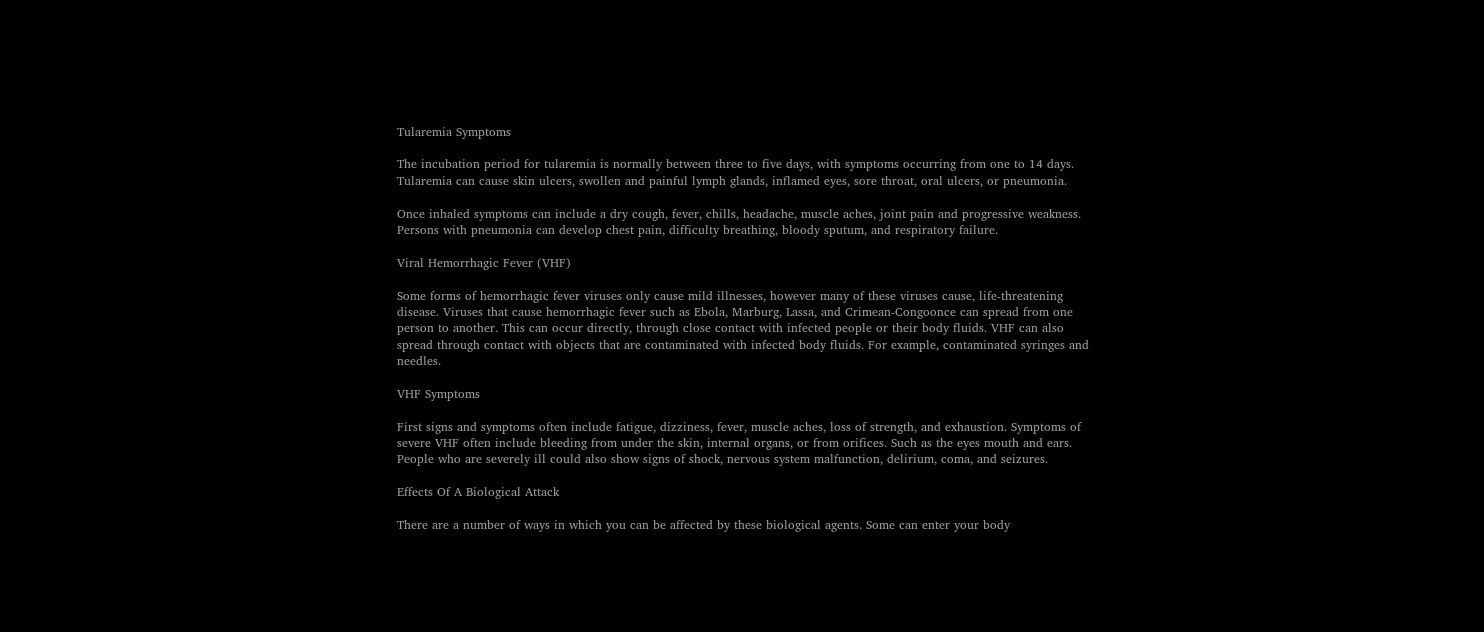Tularemia Symptoms

The incubation period for tularemia is normally between three to five days, with symptoms occurring from one to 14 days. Tularemia can cause skin ulcers, swollen and painful lymph glands, inflamed eyes, sore throat, oral ulcers, or pneumonia.

Once inhaled symptoms can include a dry cough, fever, chills, headache, muscle aches, joint pain and progressive weakness. Persons with pneumonia can develop chest pain, difficulty breathing, bloody sputum, and respiratory failure.

Viral Hemorrhagic Fever (VHF)

Some forms of hemorrhagic fever viruses only cause mild illnesses, however many of these viruses cause, life-threatening disease. Viruses that cause hemorrhagic fever such as Ebola, Marburg, Lassa, and Crimean-Congoonce can spread from one person to another. This can occur directly, through close contact with infected people or their body fluids. VHF can also spread through contact with objects that are contaminated with infected body fluids. For example, contaminated syringes and needles.

VHF Symptoms

First signs and symptoms often include fatigue, dizziness, fever, muscle aches, loss of strength, and exhaustion. Symptoms of severe VHF often include bleeding from under the skin, internal organs, or from orifices. Such as the eyes mouth and ears. People who are severely ill could also show signs of shock, nervous system malfunction, delirium, coma, and seizures.

Effects Of A Biological Attack

There are a number of ways in which you can be affected by these biological agents. Some can enter your body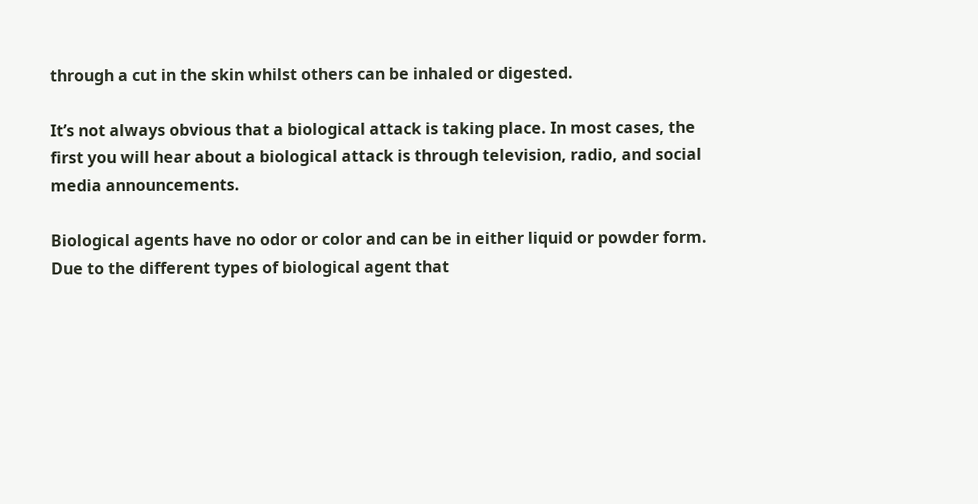through a cut in the skin whilst others can be inhaled or digested.

It’s not always obvious that a biological attack is taking place. In most cases, the first you will hear about a biological attack is through television, radio, and social media announcements.

Biological agents have no odor or color and can be in either liquid or powder form. Due to the different types of biological agent that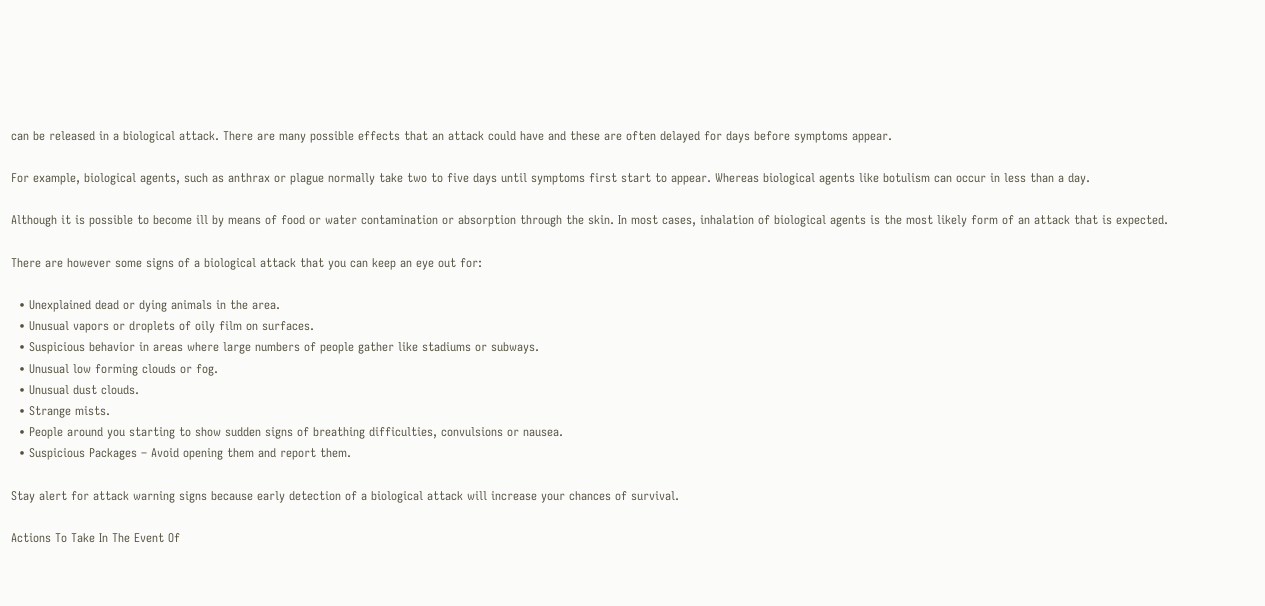can be released in a biological attack. There are many possible effects that an attack could have and these are often delayed for days before symptoms appear.

For example, biological agents, such as anthrax or plague normally take two to five days until symptoms first start to appear. Whereas biological agents like botulism can occur in less than a day.

Although it is possible to become ill by means of food or water contamination or absorption through the skin. In most cases, inhalation of biological agents is the most likely form of an attack that is expected.

There are however some signs of a biological attack that you can keep an eye out for:

  • Unexplained dead or dying animals in the area.
  • Unusual vapors or droplets of oily film on surfaces.
  • Suspicious behavior in areas where large numbers of people gather like stadiums or subways.
  • Unusual low forming clouds or fog.
  • Unusual dust clouds.
  • Strange mists.
  • People around you starting to show sudden signs of breathing difficulties, convulsions or nausea.
  • Suspicious Packages – Avoid opening them and report them.

Stay alert for attack warning signs because early detection of a biological attack will increase your chances of survival.

Actions To Take In The Event Of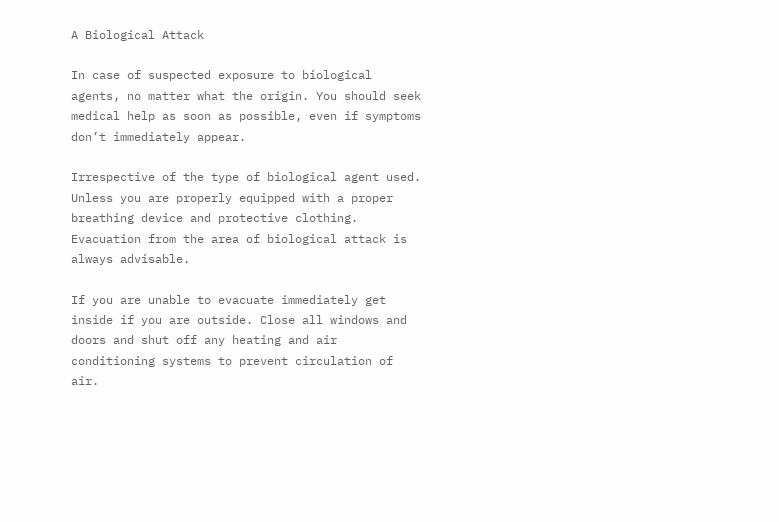A Biological Attack

In case of suspected exposure to biological agents, no matter what the origin. You should seek medical help as soon as possible, even if symptoms don’t immediately appear.

Irrespective of the type of biological agent used. Unless you are properly equipped with a proper breathing device and protective clothing. Evacuation from the area of biological attack is always advisable.

If you are unable to evacuate immediately get inside if you are outside. Close all windows and doors and shut off any heating and air conditioning systems to prevent circulation of air.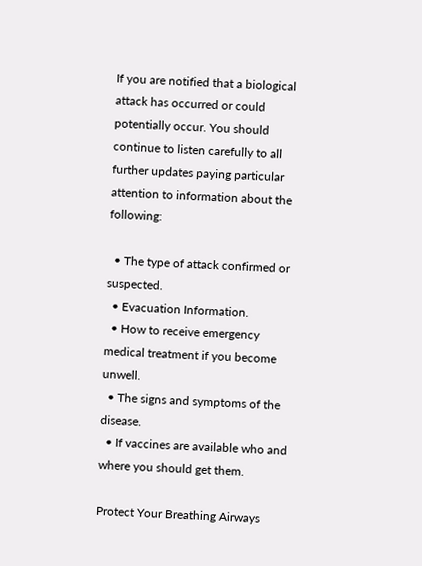If you are notified that a biological attack has occurred or could potentially occur. You should continue to listen carefully to all further updates paying particular attention to information about the following:

  • The type of attack confirmed or suspected.
  • Evacuation Information.
  • How to receive emergency medical treatment if you become unwell.
  • The signs and symptoms of the disease.
  • If vaccines are available who and where you should get them.

Protect Your Breathing Airways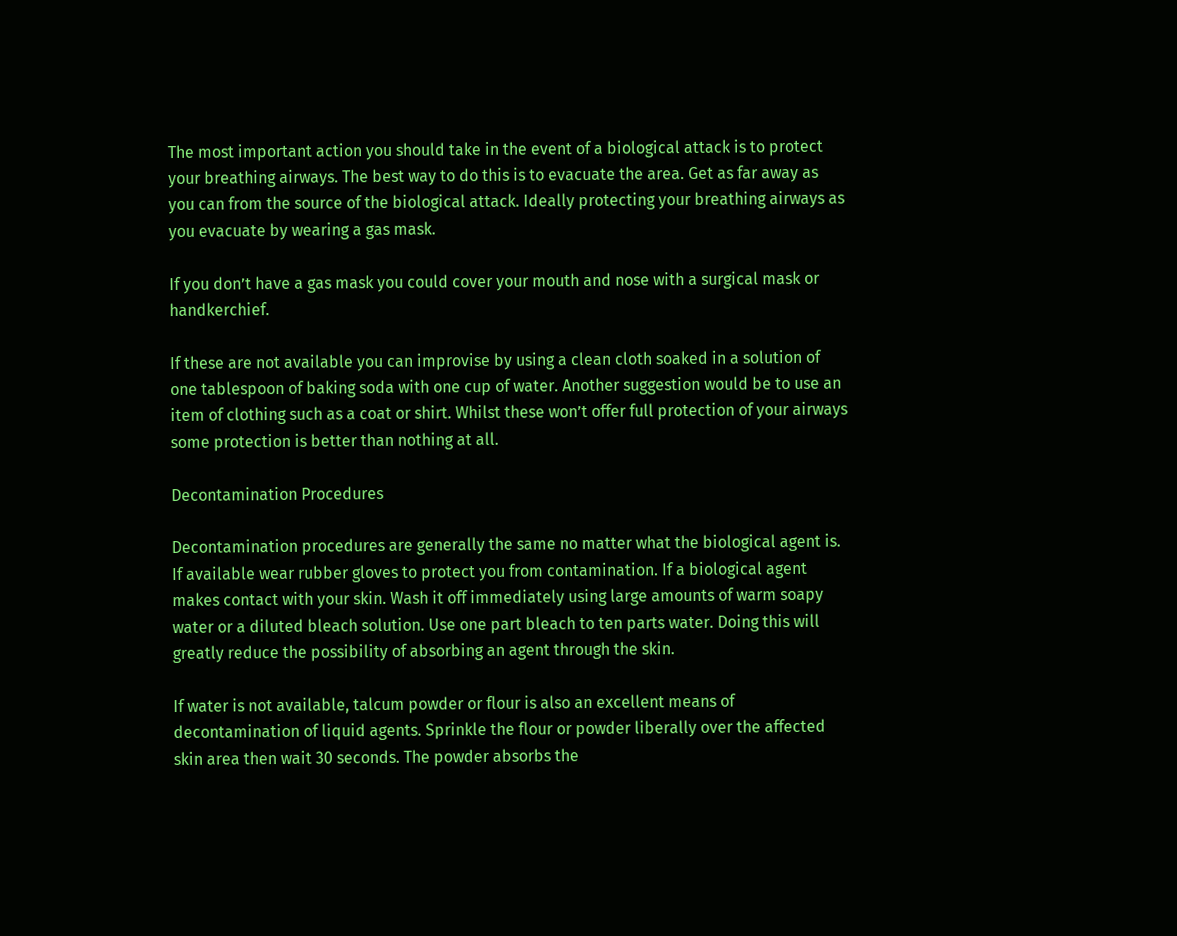The most important action you should take in the event of a biological attack is to protect your breathing airways. The best way to do this is to evacuate the area. Get as far away as you can from the source of the biological attack. Ideally protecting your breathing airways as you evacuate by wearing a gas mask.

If you don’t have a gas mask you could cover your mouth and nose with a surgical mask or handkerchief.

If these are not available you can improvise by using a clean cloth soaked in a solution of one tablespoon of baking soda with one cup of water. Another suggestion would be to use an item of clothing such as a coat or shirt. Whilst these won’t offer full protection of your airways some protection is better than nothing at all.

Decontamination Procedures

Decontamination procedures are generally the same no matter what the biological agent is. If available wear rubber gloves to protect you from contamination. If a biological agent makes contact with your skin. Wash it off immediately using large amounts of warm soapy water or a diluted bleach solution. Use one part bleach to ten parts water. Doing this will greatly reduce the possibility of absorbing an agent through the skin.

If water is not available, talcum powder or flour is also an excellent means of decontamination of liquid agents. Sprinkle the flour or powder liberally over the affected skin area then wait 30 seconds. The powder absorbs the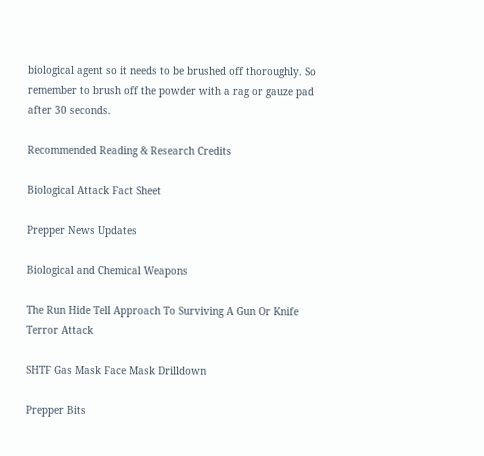biological agent so it needs to be brushed off thoroughly. So remember to brush off the powder with a rag or gauze pad after 30 seconds.

Recommended Reading & Research Credits

Biological Attack Fact Sheet

Prepper News Updates

Biological and Chemical Weapons

The Run Hide Tell Approach To Surviving A Gun Or Knife Terror Attack

SHTF Gas Mask Face Mask Drilldown

Prepper Bits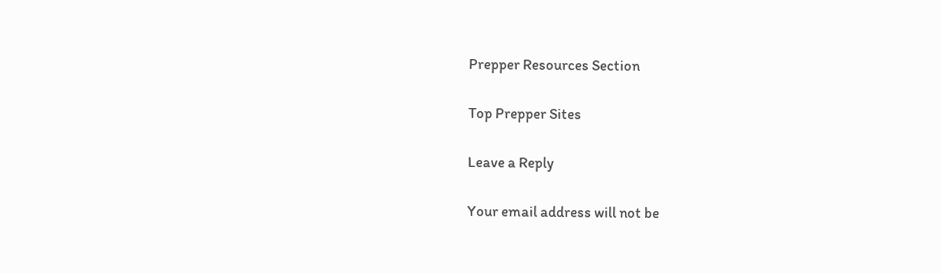Prepper Resources Section

Top Prepper Sites

Leave a Reply

Your email address will not be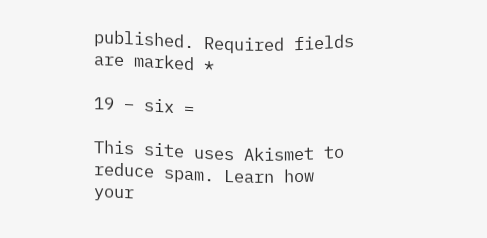published. Required fields are marked *

19 − six =

This site uses Akismet to reduce spam. Learn how your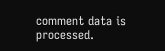comment data is processed.